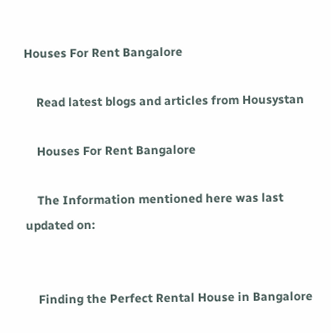Houses For Rent Bangalore

    Read latest blogs and articles from Housystan

    Houses For Rent Bangalore

    The Information mentioned here was last updated on:


    Finding the Perfect Rental House in Bangalore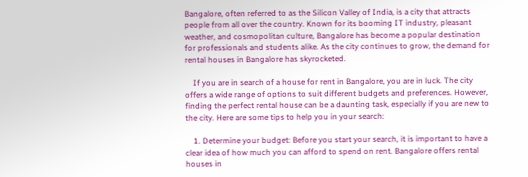Bangalore, often referred to as the Silicon Valley of India, is a city that attracts people from all over the country. Known for its booming IT industry, pleasant weather, and cosmopolitan culture, Bangalore has become a popular destination for professionals and students alike. As the city continues to grow, the demand for rental houses in Bangalore has skyrocketed.

    If you are in search of a house for rent in Bangalore, you are in luck. The city offers a wide range of options to suit different budgets and preferences. However, finding the perfect rental house can be a daunting task, especially if you are new to the city. Here are some tips to help you in your search:

    1. Determine your budget: Before you start your search, it is important to have a clear idea of how much you can afford to spend on rent. Bangalore offers rental houses in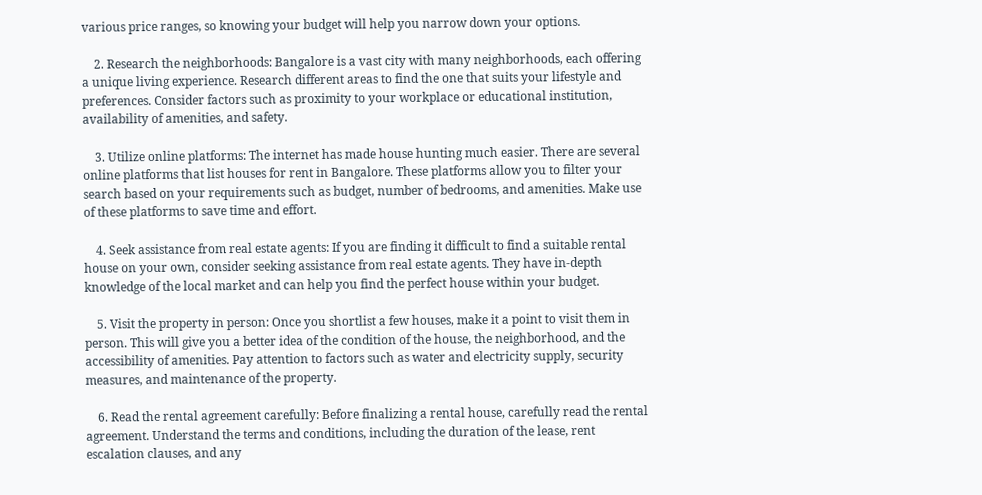various price ranges, so knowing your budget will help you narrow down your options.

    2. Research the neighborhoods: Bangalore is a vast city with many neighborhoods, each offering a unique living experience. Research different areas to find the one that suits your lifestyle and preferences. Consider factors such as proximity to your workplace or educational institution, availability of amenities, and safety.

    3. Utilize online platforms: The internet has made house hunting much easier. There are several online platforms that list houses for rent in Bangalore. These platforms allow you to filter your search based on your requirements such as budget, number of bedrooms, and amenities. Make use of these platforms to save time and effort.

    4. Seek assistance from real estate agents: If you are finding it difficult to find a suitable rental house on your own, consider seeking assistance from real estate agents. They have in-depth knowledge of the local market and can help you find the perfect house within your budget.

    5. Visit the property in person: Once you shortlist a few houses, make it a point to visit them in person. This will give you a better idea of the condition of the house, the neighborhood, and the accessibility of amenities. Pay attention to factors such as water and electricity supply, security measures, and maintenance of the property.

    6. Read the rental agreement carefully: Before finalizing a rental house, carefully read the rental agreement. Understand the terms and conditions, including the duration of the lease, rent escalation clauses, and any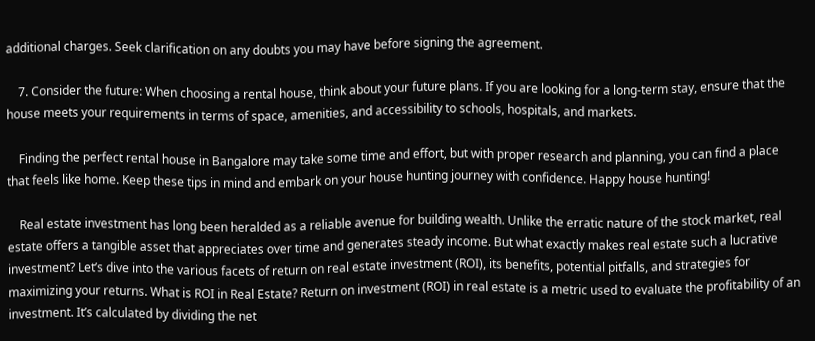additional charges. Seek clarification on any doubts you may have before signing the agreement.

    7. Consider the future: When choosing a rental house, think about your future plans. If you are looking for a long-term stay, ensure that the house meets your requirements in terms of space, amenities, and accessibility to schools, hospitals, and markets.

    Finding the perfect rental house in Bangalore may take some time and effort, but with proper research and planning, you can find a place that feels like home. Keep these tips in mind and embark on your house hunting journey with confidence. Happy house hunting!

    Real estate investment has long been heralded as a reliable avenue for building wealth. Unlike the erratic nature of the stock market, real estate offers a tangible asset that appreciates over time and generates steady income. But what exactly makes real estate such a lucrative investment? Let’s dive into the various facets of return on real estate investment (ROI), its benefits, potential pitfalls, and strategies for maximizing your returns. What is ROI in Real Estate? Return on investment (ROI) in real estate is a metric used to evaluate the profitability of an investment. It’s calculated by dividing the net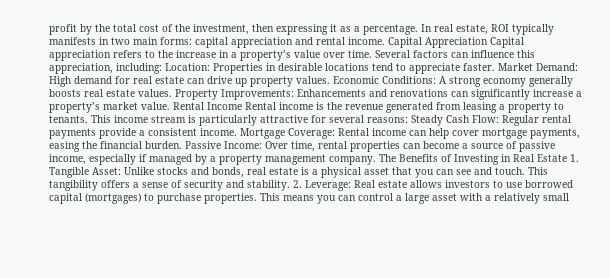profit by the total cost of the investment, then expressing it as a percentage. In real estate, ROI typically manifests in two main forms: capital appreciation and rental income. Capital Appreciation Capital appreciation refers to the increase in a property’s value over time. Several factors can influence this appreciation, including: Location: Properties in desirable locations tend to appreciate faster. Market Demand: High demand for real estate can drive up property values. Economic Conditions: A strong economy generally boosts real estate values. Property Improvements: Enhancements and renovations can significantly increase a property’s market value. Rental Income Rental income is the revenue generated from leasing a property to tenants. This income stream is particularly attractive for several reasons: Steady Cash Flow: Regular rental payments provide a consistent income. Mortgage Coverage: Rental income can help cover mortgage payments, easing the financial burden. Passive Income: Over time, rental properties can become a source of passive income, especially if managed by a property management company. The Benefits of Investing in Real Estate 1. Tangible Asset: Unlike stocks and bonds, real estate is a physical asset that you can see and touch. This tangibility offers a sense of security and stability. 2. Leverage: Real estate allows investors to use borrowed capital (mortgages) to purchase properties. This means you can control a large asset with a relatively small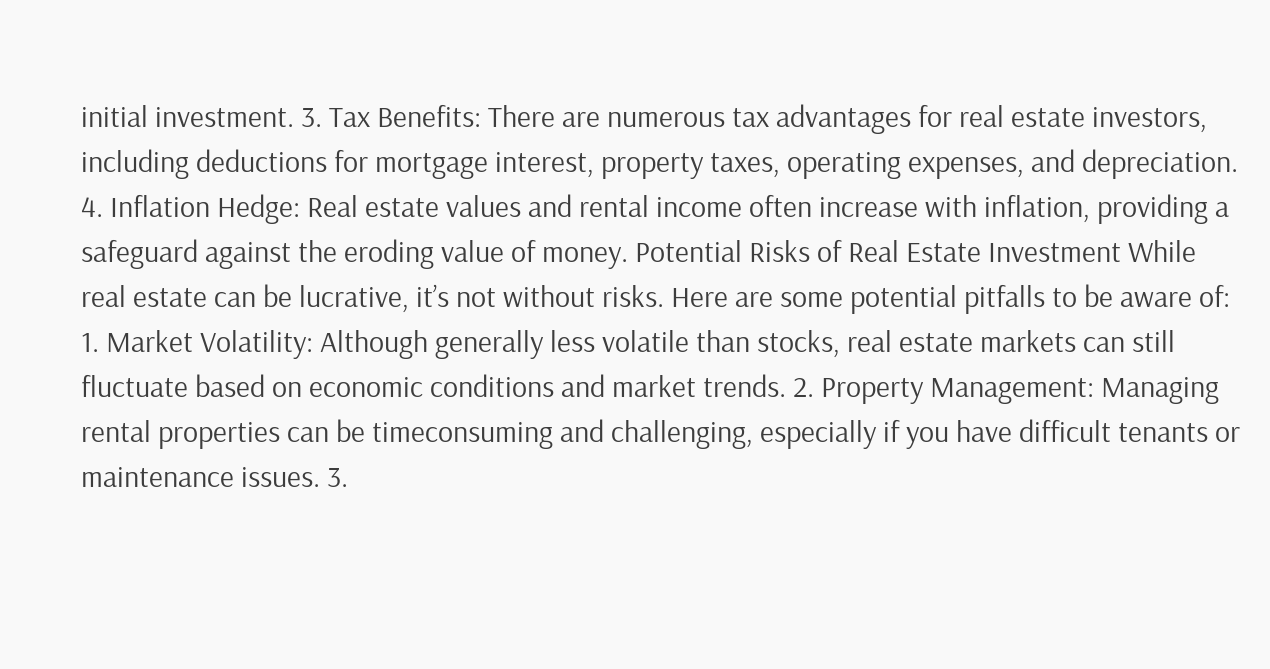initial investment. 3. Tax Benefits: There are numerous tax advantages for real estate investors, including deductions for mortgage interest, property taxes, operating expenses, and depreciation. 4. Inflation Hedge: Real estate values and rental income often increase with inflation, providing a safeguard against the eroding value of money. Potential Risks of Real Estate Investment While real estate can be lucrative, it’s not without risks. Here are some potential pitfalls to be aware of: 1. Market Volatility: Although generally less volatile than stocks, real estate markets can still fluctuate based on economic conditions and market trends. 2. Property Management: Managing rental properties can be timeconsuming and challenging, especially if you have difficult tenants or maintenance issues. 3.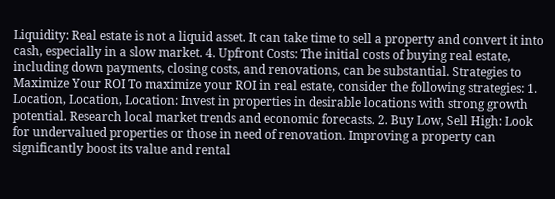Liquidity: Real estate is not a liquid asset. It can take time to sell a property and convert it into cash, especially in a slow market. 4. Upfront Costs: The initial costs of buying real estate, including down payments, closing costs, and renovations, can be substantial. Strategies to Maximize Your ROI To maximize your ROI in real estate, consider the following strategies: 1. Location, Location, Location: Invest in properties in desirable locations with strong growth potential. Research local market trends and economic forecasts. 2. Buy Low, Sell High: Look for undervalued properties or those in need of renovation. Improving a property can significantly boost its value and rental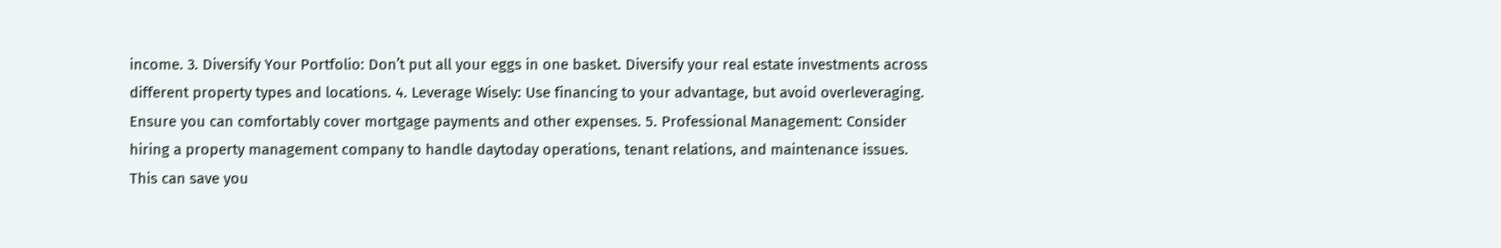income. 3. Diversify Your Portfolio: Don’t put all your eggs in one basket. Diversify your real estate investments across different property types and locations. 4. Leverage Wisely: Use financing to your advantage, but avoid overleveraging. Ensure you can comfortably cover mortgage payments and other expenses. 5. Professional Management: Consider hiring a property management company to handle daytoday operations, tenant relations, and maintenance issues. This can save you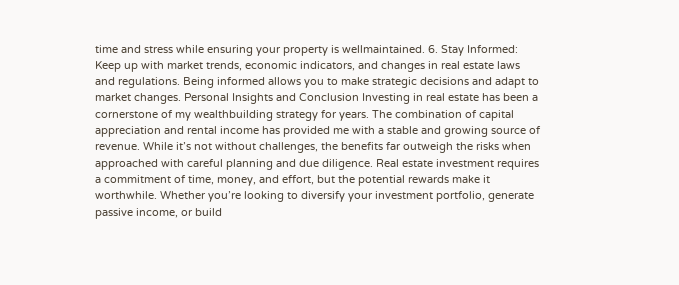time and stress while ensuring your property is wellmaintained. 6. Stay Informed: Keep up with market trends, economic indicators, and changes in real estate laws and regulations. Being informed allows you to make strategic decisions and adapt to market changes. Personal Insights and Conclusion Investing in real estate has been a cornerstone of my wealthbuilding strategy for years. The combination of capital appreciation and rental income has provided me with a stable and growing source of revenue. While it’s not without challenges, the benefits far outweigh the risks when approached with careful planning and due diligence. Real estate investment requires a commitment of time, money, and effort, but the potential rewards make it worthwhile. Whether you’re looking to diversify your investment portfolio, generate passive income, or build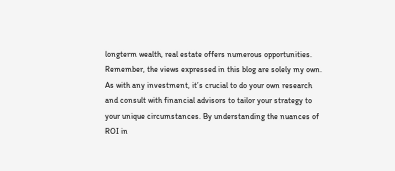longterm wealth, real estate offers numerous opportunities. Remember, the views expressed in this blog are solely my own. As with any investment, it’s crucial to do your own research and consult with financial advisors to tailor your strategy to your unique circumstances. By understanding the nuances of ROI in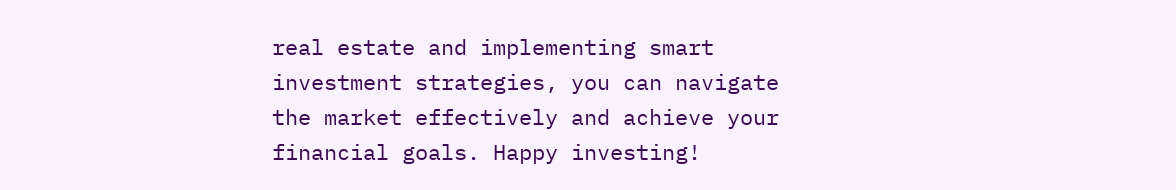real estate and implementing smart investment strategies, you can navigate the market effectively and achieve your financial goals. Happy investing!